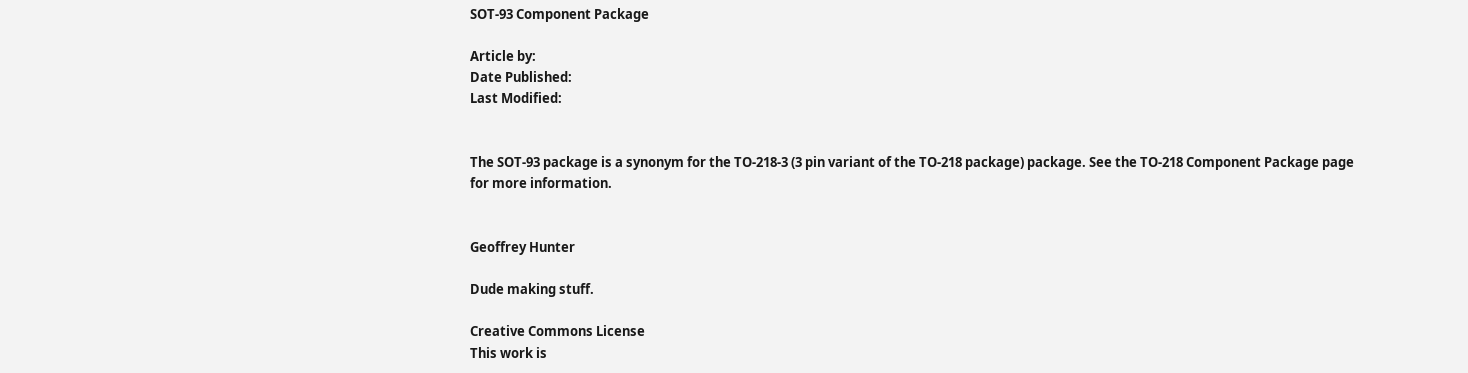SOT-93 Component Package

Article by:
Date Published:
Last Modified:


The SOT-93 package is a synonym for the TO-218-3 (3 pin variant of the TO-218 package) package. See the TO-218 Component Package page for more information.


Geoffrey Hunter

Dude making stuff.

Creative Commons License
This work is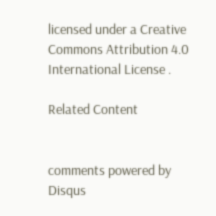licensed under a Creative Commons Attribution 4.0 International License .

Related Content


comments powered by Disqus